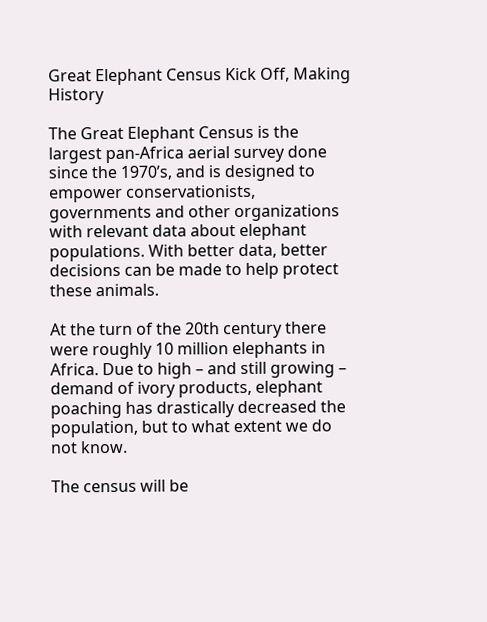Great Elephant Census Kick Off, Making History

The Great Elephant Census is the largest pan-Africa aerial survey done since the 1970’s, and is designed to empower conservationists, governments and other organizations with relevant data about elephant populations. With better data, better decisions can be made to help protect these animals.

At the turn of the 20th century there were roughly 10 million elephants in Africa. Due to high – and still growing – demand of ivory products, elephant poaching has drastically decreased the population, but to what extent we do not know.

The census will be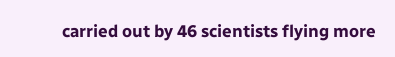carried out by 46 scientists flying more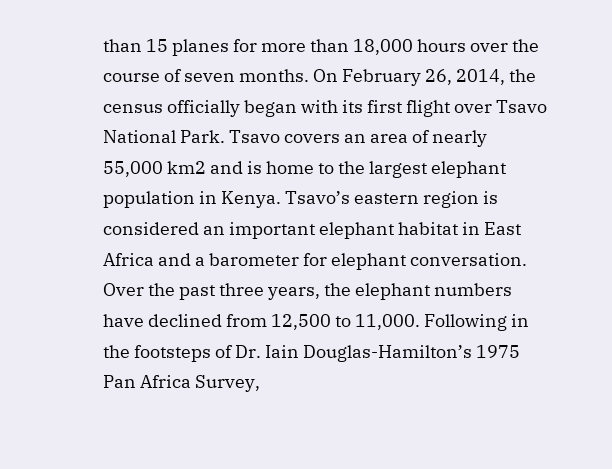than 15 planes for more than 18,000 hours over the course of seven months. On February 26, 2014, the census officially began with its first flight over Tsavo National Park. Tsavo covers an area of nearly 55,000 km2 and is home to the largest elephant population in Kenya. Tsavo’s eastern region is considered an important elephant habitat in East Africa and a barometer for elephant conversation. Over the past three years, the elephant numbers have declined from 12,500 to 11,000. Following in the footsteps of Dr. Iain Douglas-Hamilton’s 1975 Pan Africa Survey,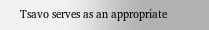Tsavo serves as an appropriate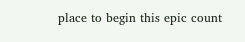place to begin this epic count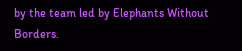by the team led by Elephants Without Borders.